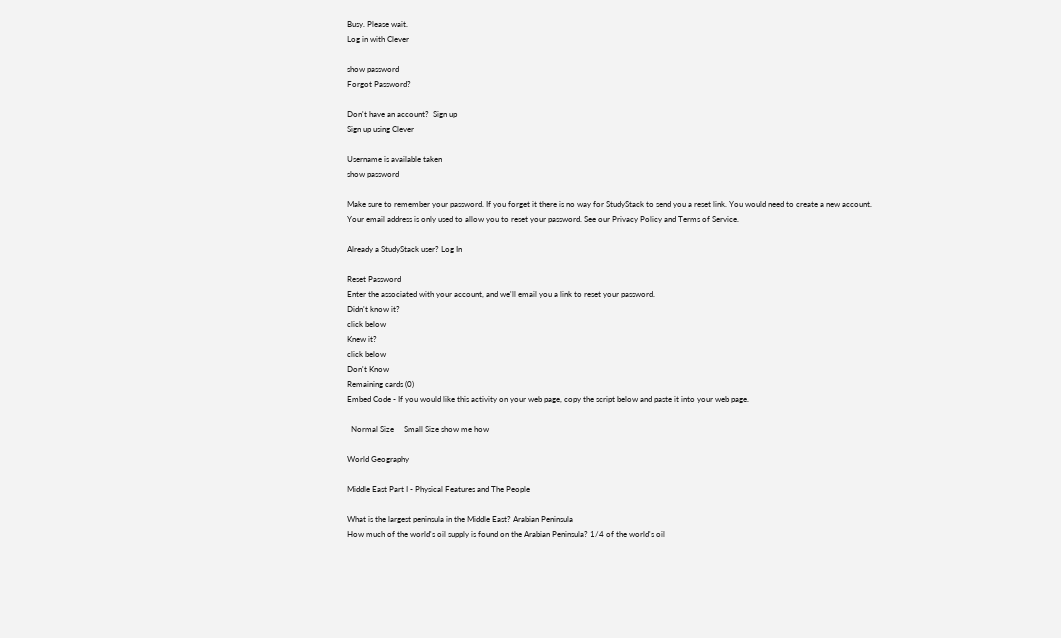Busy. Please wait.
Log in with Clever

show password
Forgot Password?

Don't have an account?  Sign up
Sign up using Clever

Username is available taken
show password

Make sure to remember your password. If you forget it there is no way for StudyStack to send you a reset link. You would need to create a new account.
Your email address is only used to allow you to reset your password. See our Privacy Policy and Terms of Service.

Already a StudyStack user? Log In

Reset Password
Enter the associated with your account, and we'll email you a link to reset your password.
Didn't know it?
click below
Knew it?
click below
Don't Know
Remaining cards (0)
Embed Code - If you would like this activity on your web page, copy the script below and paste it into your web page.

  Normal Size     Small Size show me how

World Geography

Middle East Part I - Physical Features and The People

What is the largest peninsula in the Middle East? Arabian Peninsula
How much of the world's oil supply is found on the Arabian Peninsula? 1/4 of the world's oil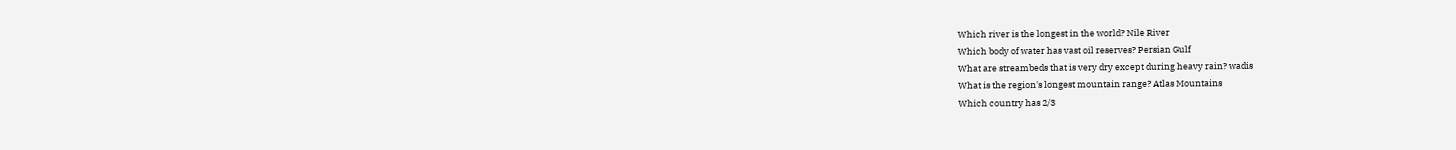Which river is the longest in the world? Nile River
Which body of water has vast oil reserves? Persian Gulf
What are streambeds that is very dry except during heavy rain? wadis
What is the region's longest mountain range? Atlas Mountains
Which country has 2/3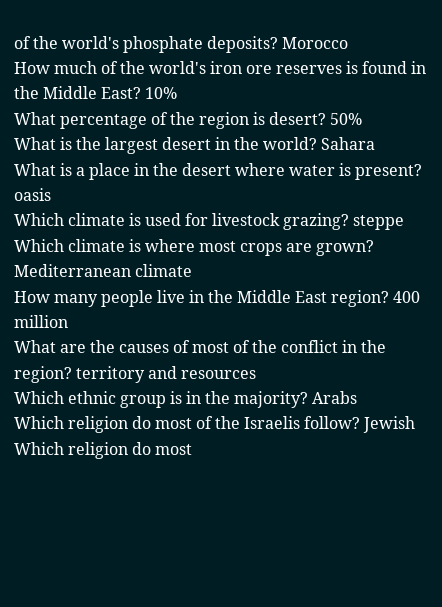of the world's phosphate deposits? Morocco
How much of the world's iron ore reserves is found in the Middle East? 10%
What percentage of the region is desert? 50%
What is the largest desert in the world? Sahara
What is a place in the desert where water is present? oasis
Which climate is used for livestock grazing? steppe
Which climate is where most crops are grown? Mediterranean climate
How many people live in the Middle East region? 400 million
What are the causes of most of the conflict in the region? territory and resources
Which ethnic group is in the majority? Arabs
Which religion do most of the Israelis follow? Jewish
Which religion do most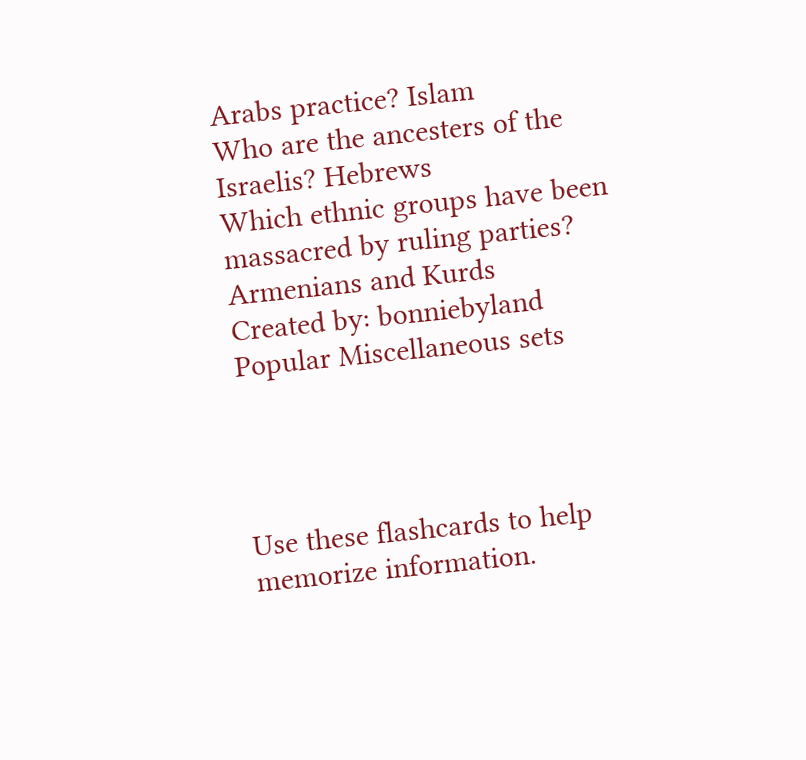Arabs practice? Islam
Who are the ancesters of the Israelis? Hebrews
Which ethnic groups have been massacred by ruling parties? Armenians and Kurds
Created by: bonniebyland
Popular Miscellaneous sets




Use these flashcards to help memorize information.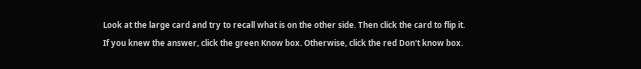Look at the large card and try to recall what is on the other side. Then click the card to flip it. If you knew the answer, click the green Know box. Otherwise, click the red Don't know box.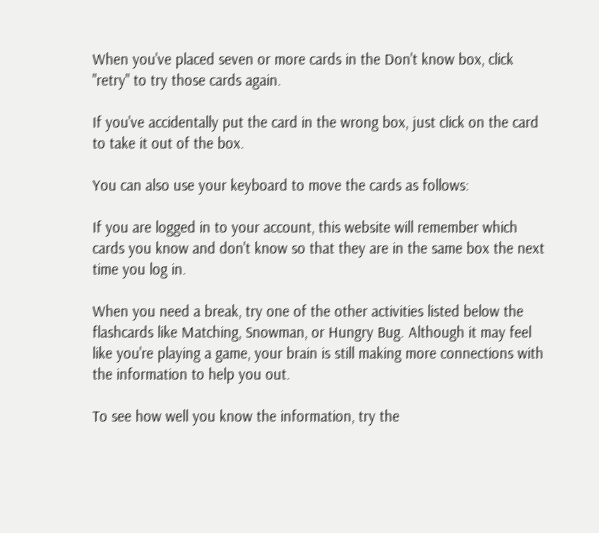When you've placed seven or more cards in the Don't know box, click "retry" to try those cards again.

If you've accidentally put the card in the wrong box, just click on the card to take it out of the box.

You can also use your keyboard to move the cards as follows:

If you are logged in to your account, this website will remember which cards you know and don't know so that they are in the same box the next time you log in.

When you need a break, try one of the other activities listed below the flashcards like Matching, Snowman, or Hungry Bug. Although it may feel like you're playing a game, your brain is still making more connections with the information to help you out.

To see how well you know the information, try the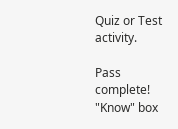Quiz or Test activity.

Pass complete!
"Know" box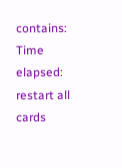contains:
Time elapsed:
restart all cards